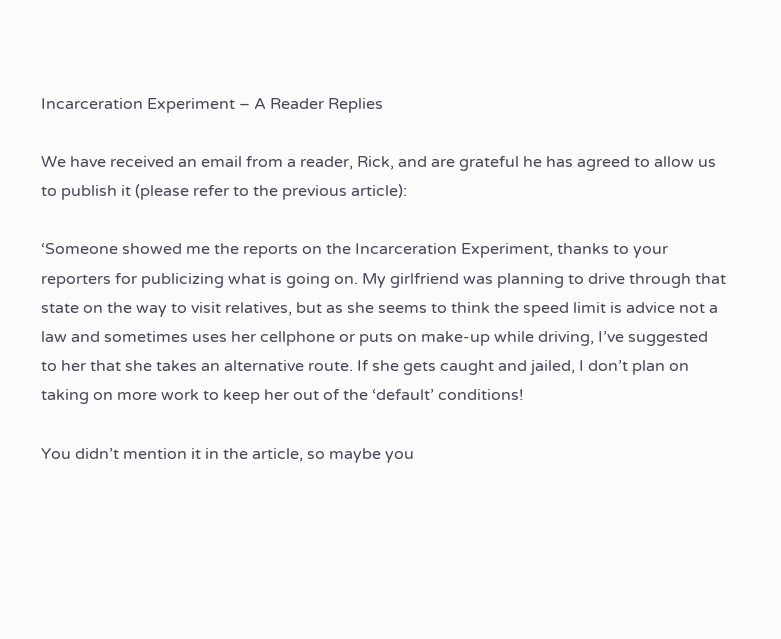Incarceration Experiment – A Reader Replies

We have received an email from a reader, Rick, and are grateful he has agreed to allow us to publish it (please refer to the previous article):

‘Someone showed me the reports on the Incarceration Experiment, thanks to your reporters for publicizing what is going on. My girlfriend was planning to drive through that state on the way to visit relatives, but as she seems to think the speed limit is advice not a law and sometimes uses her cellphone or puts on make-up while driving, I’ve suggested to her that she takes an alternative route. If she gets caught and jailed, I don’t plan on taking on more work to keep her out of the ‘default’ conditions!

You didn’t mention it in the article, so maybe you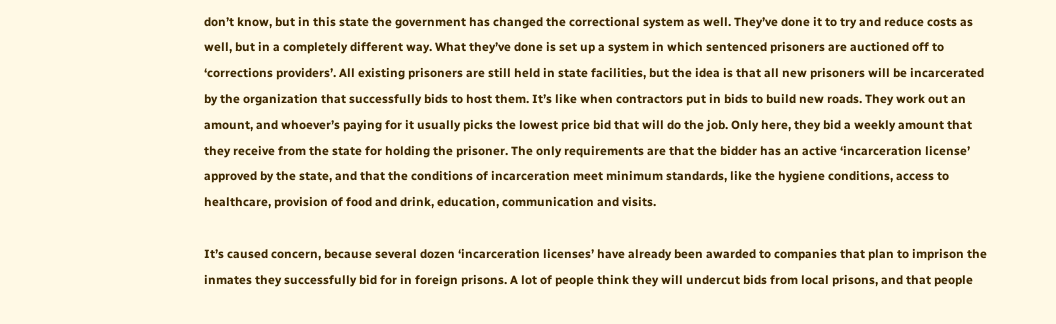don’t know, but in this state the government has changed the correctional system as well. They’ve done it to try and reduce costs as well, but in a completely different way. What they’ve done is set up a system in which sentenced prisoners are auctioned off to ‘corrections providers’. All existing prisoners are still held in state facilities, but the idea is that all new prisoners will be incarcerated by the organization that successfully bids to host them. It’s like when contractors put in bids to build new roads. They work out an amount, and whoever’s paying for it usually picks the lowest price bid that will do the job. Only here, they bid a weekly amount that they receive from the state for holding the prisoner. The only requirements are that the bidder has an active ‘incarceration license’ approved by the state, and that the conditions of incarceration meet minimum standards, like the hygiene conditions, access to healthcare, provision of food and drink, education, communication and visits.

It’s caused concern, because several dozen ‘incarceration licenses’ have already been awarded to companies that plan to imprison the inmates they successfully bid for in foreign prisons. A lot of people think they will undercut bids from local prisons, and that people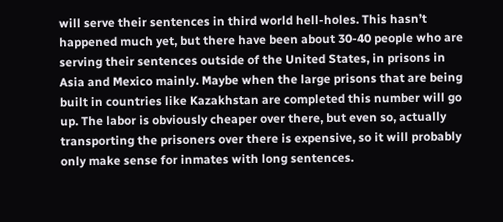will serve their sentences in third world hell-holes. This hasn’t happened much yet, but there have been about 30-40 people who are serving their sentences outside of the United States, in prisons in Asia and Mexico mainly. Maybe when the large prisons that are being built in countries like Kazakhstan are completed this number will go up. The labor is obviously cheaper over there, but even so, actually transporting the prisoners over there is expensive, so it will probably only make sense for inmates with long sentences.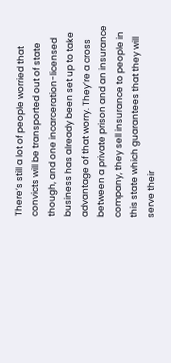There’s still a lot of people worried that convicts will be transported out of state though, and one incarceration-licensed business has already been set up to take advantage of that worry. They’re a cross between a private prison and an insurance company, they sell insurance to people in this state which guarantees that they will serve their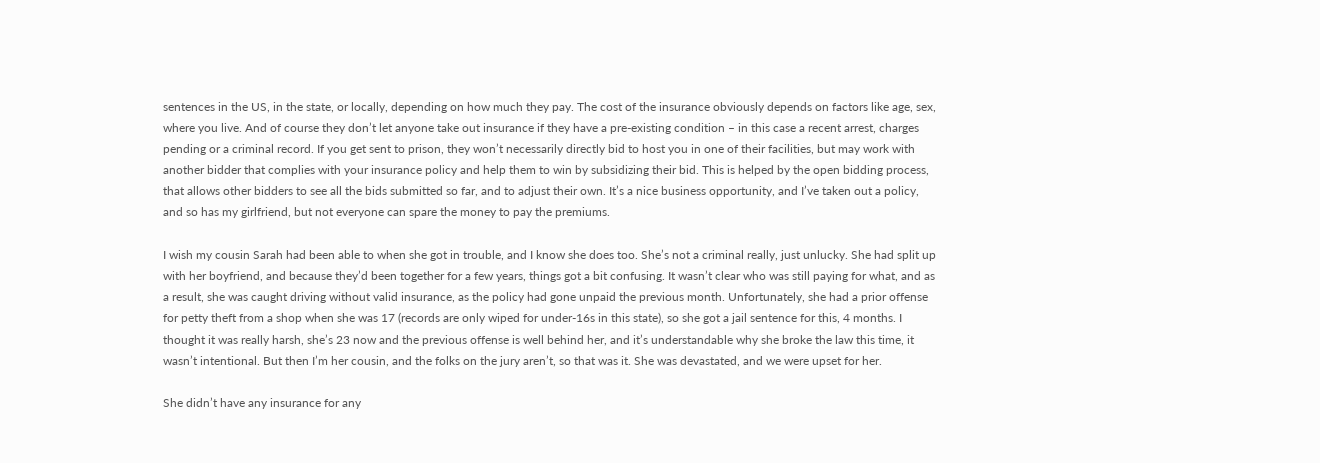sentences in the US, in the state, or locally, depending on how much they pay. The cost of the insurance obviously depends on factors like age, sex, where you live. And of course they don’t let anyone take out insurance if they have a pre-existing condition – in this case a recent arrest, charges pending or a criminal record. If you get sent to prison, they won’t necessarily directly bid to host you in one of their facilities, but may work with another bidder that complies with your insurance policy and help them to win by subsidizing their bid. This is helped by the open bidding process, that allows other bidders to see all the bids submitted so far, and to adjust their own. It’s a nice business opportunity, and I’ve taken out a policy, and so has my girlfriend, but not everyone can spare the money to pay the premiums.

I wish my cousin Sarah had been able to when she got in trouble, and I know she does too. She’s not a criminal really, just unlucky. She had split up with her boyfriend, and because they’d been together for a few years, things got a bit confusing. It wasn’t clear who was still paying for what, and as a result, she was caught driving without valid insurance, as the policy had gone unpaid the previous month. Unfortunately, she had a prior offense for petty theft from a shop when she was 17 (records are only wiped for under-16s in this state), so she got a jail sentence for this, 4 months. I thought it was really harsh, she’s 23 now and the previous offense is well behind her, and it’s understandable why she broke the law this time, it wasn’t intentional. But then I’m her cousin, and the folks on the jury aren’t, so that was it. She was devastated, and we were upset for her.

She didn’t have any insurance for any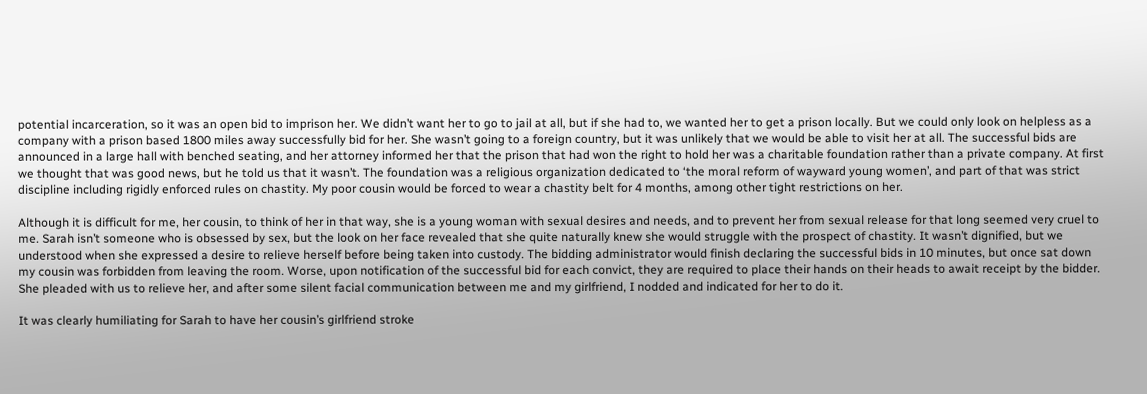potential incarceration, so it was an open bid to imprison her. We didn’t want her to go to jail at all, but if she had to, we wanted her to get a prison locally. But we could only look on helpless as a company with a prison based 1800 miles away successfully bid for her. She wasn’t going to a foreign country, but it was unlikely that we would be able to visit her at all. The successful bids are announced in a large hall with benched seating, and her attorney informed her that the prison that had won the right to hold her was a charitable foundation rather than a private company. At first we thought that was good news, but he told us that it wasn’t. The foundation was a religious organization dedicated to ‘the moral reform of wayward young women’, and part of that was strict discipline including rigidly enforced rules on chastity. My poor cousin would be forced to wear a chastity belt for 4 months, among other tight restrictions on her.

Although it is difficult for me, her cousin, to think of her in that way, she is a young woman with sexual desires and needs, and to prevent her from sexual release for that long seemed very cruel to me. Sarah isn’t someone who is obsessed by sex, but the look on her face revealed that she quite naturally knew she would struggle with the prospect of chastity. It wasn’t dignified, but we understood when she expressed a desire to relieve herself before being taken into custody. The bidding administrator would finish declaring the successful bids in 10 minutes, but once sat down my cousin was forbidden from leaving the room. Worse, upon notification of the successful bid for each convict, they are required to place their hands on their heads to await receipt by the bidder. She pleaded with us to relieve her, and after some silent facial communication between me and my girlfriend, I nodded and indicated for her to do it.

It was clearly humiliating for Sarah to have her cousin’s girlfriend stroke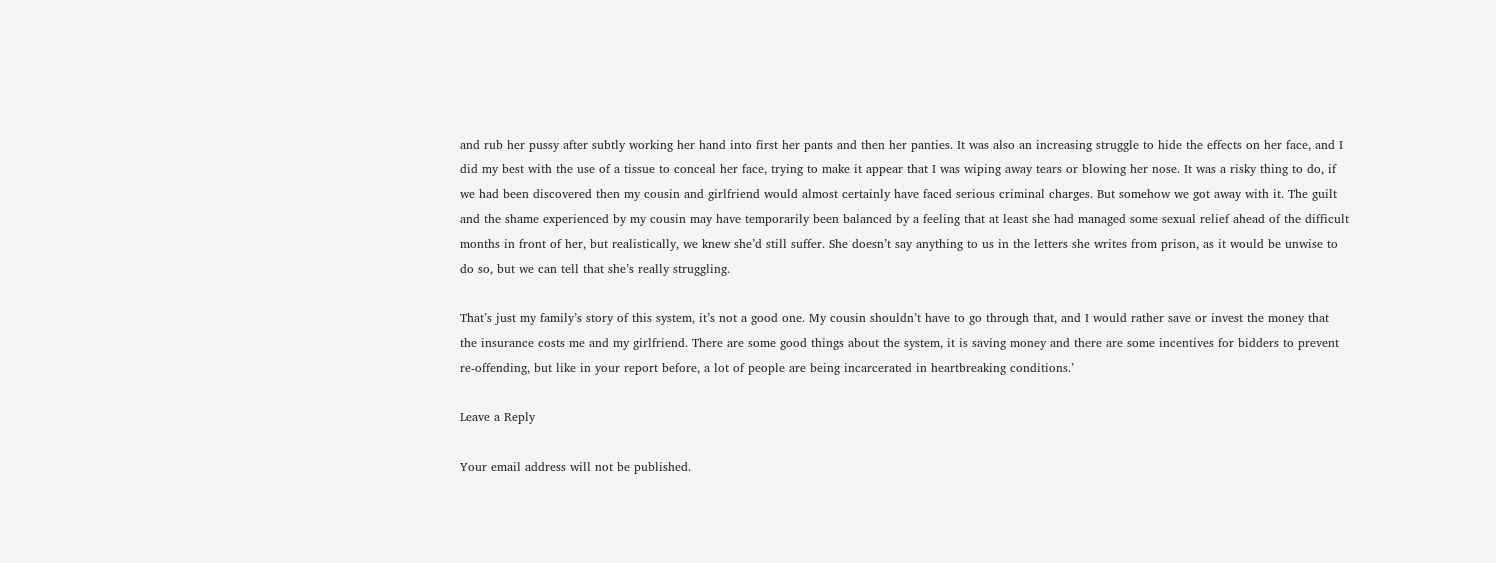and rub her pussy after subtly working her hand into first her pants and then her panties. It was also an increasing struggle to hide the effects on her face, and I did my best with the use of a tissue to conceal her face, trying to make it appear that I was wiping away tears or blowing her nose. It was a risky thing to do, if we had been discovered then my cousin and girlfriend would almost certainly have faced serious criminal charges. But somehow we got away with it. The guilt and the shame experienced by my cousin may have temporarily been balanced by a feeling that at least she had managed some sexual relief ahead of the difficult months in front of her, but realistically, we knew she’d still suffer. She doesn’t say anything to us in the letters she writes from prison, as it would be unwise to do so, but we can tell that she’s really struggling.

That’s just my family’s story of this system, it’s not a good one. My cousin shouldn’t have to go through that, and I would rather save or invest the money that the insurance costs me and my girlfriend. There are some good things about the system, it is saving money and there are some incentives for bidders to prevent re-offending, but like in your report before, a lot of people are being incarcerated in heartbreaking conditions.’

Leave a Reply

Your email address will not be published.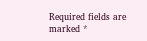Required fields are marked *